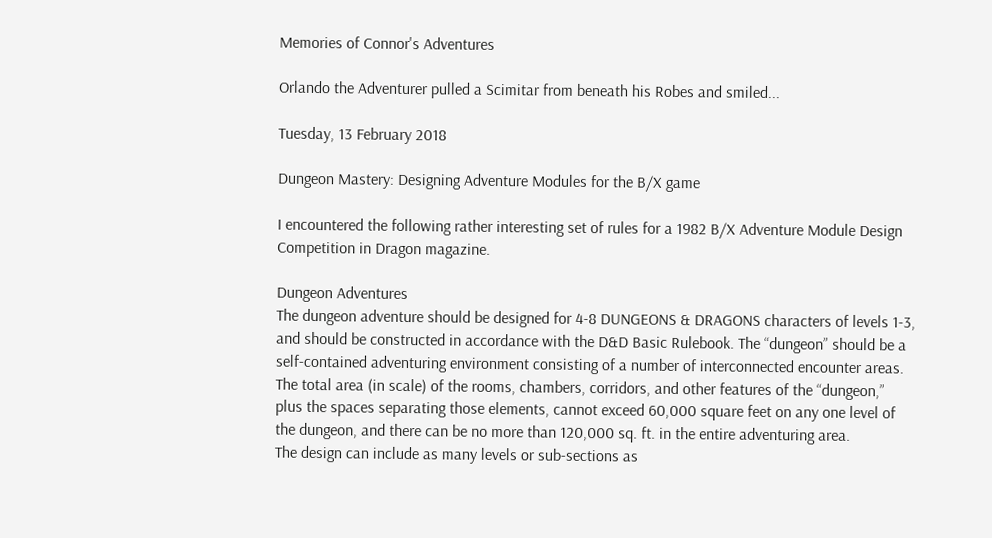Memories of Connor's Adventures

Orlando the Adventurer pulled a Scimitar from beneath his Robes and smiled...

Tuesday, 13 February 2018

Dungeon Mastery: Designing Adventure Modules for the B/X game

I encountered the following rather interesting set of rules for a 1982 B/X Adventure Module Design Competition in Dragon magazine.

Dungeon Adventures
The dungeon adventure should be designed for 4-8 DUNGEONS & DRAGONS characters of levels 1-3, and should be constructed in accordance with the D&D Basic Rulebook. The “dungeon” should be a self-contained adventuring environment consisting of a number of interconnected encounter areas.
The total area (in scale) of the rooms, chambers, corridors, and other features of the “dungeon,” plus the spaces separating those elements, cannot exceed 60,000 square feet on any one level of the dungeon, and there can be no more than 120,000 sq. ft. in the entire adventuring area.
The design can include as many levels or sub-sections as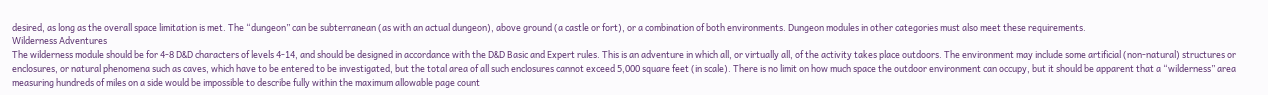desired, as long as the overall space limitation is met. The “dungeon” can be subterranean (as with an actual dungeon), above ground (a castle or fort), or a combination of both environments. Dungeon modules in other categories must also meet these requirements.
Wilderness Adventures
The wilderness module should be for 4-8 D&D characters of levels 4-14, and should be designed in accordance with the D&D Basic and Expert rules. This is an adventure in which all, or virtually all, of the activity takes place outdoors. The environment may include some artificial (non-natural) structures or enclosures, or natural phenomena such as caves, which have to be entered to be investigated, but the total area of all such enclosures cannot exceed 5,000 square feet (in scale). There is no limit on how much space the outdoor environment can occupy, but it should be apparent that a “wilderness” area measuring hundreds of miles on a side would be impossible to describe fully within the maximum allowable page count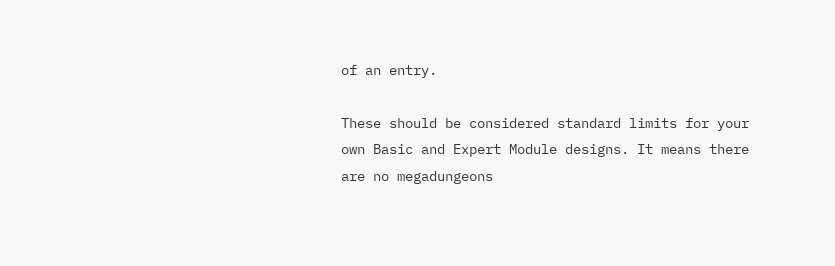of an entry.

These should be considered standard limits for your own Basic and Expert Module designs. It means there are no megadungeons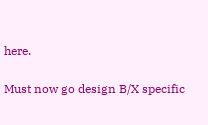here.

Must now go design B/X specific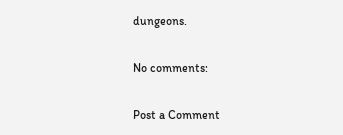dungeons.

No comments:

Post a Comment